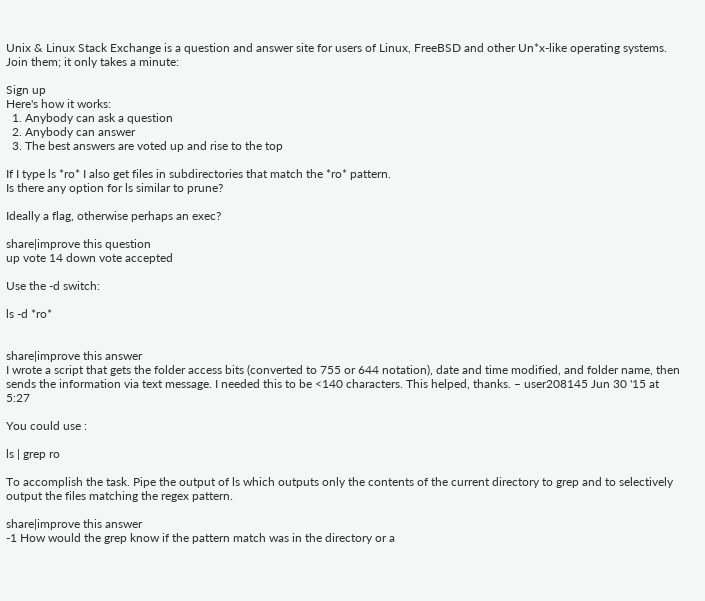Unix & Linux Stack Exchange is a question and answer site for users of Linux, FreeBSD and other Un*x-like operating systems. Join them; it only takes a minute:

Sign up
Here's how it works:
  1. Anybody can ask a question
  2. Anybody can answer
  3. The best answers are voted up and rise to the top

If I type ls *ro* I also get files in subdirectories that match the *ro* pattern.
Is there any option for ls similar to prune?

Ideally a flag, otherwise perhaps an exec?

share|improve this question
up vote 14 down vote accepted

Use the -d switch:

ls -d *ro*


share|improve this answer
I wrote a script that gets the folder access bits (converted to 755 or 644 notation), date and time modified, and folder name, then sends the information via text message. I needed this to be <140 characters. This helped, thanks. – user208145 Jun 30 '15 at 5:27

You could use :

ls | grep ro

To accomplish the task. Pipe the output of ls which outputs only the contents of the current directory to grep and to selectively output the files matching the regex pattern.

share|improve this answer
-1 How would the grep know if the pattern match was in the directory or a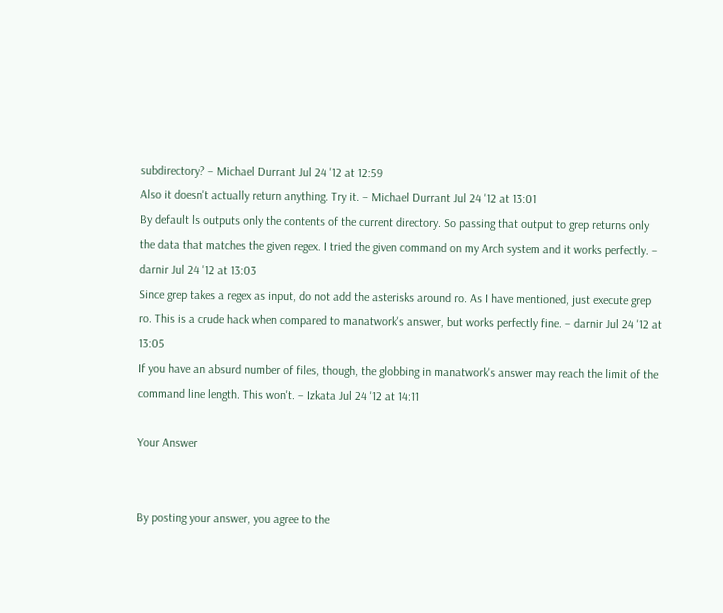subdirectory? – Michael Durrant Jul 24 '12 at 12:59
Also it doesn't actually return anything. Try it. – Michael Durrant Jul 24 '12 at 13:01
By default ls outputs only the contents of the current directory. So passing that output to grep returns only the data that matches the given regex. I tried the given command on my Arch system and it works perfectly. – darnir Jul 24 '12 at 13:03
Since grep takes a regex as input, do not add the asterisks around ro. As I have mentioned, just execute grep ro. This is a crude hack when compared to manatwork's answer, but works perfectly fine. – darnir Jul 24 '12 at 13:05
If you have an absurd number of files, though, the globbing in manatwork's answer may reach the limit of the command line length. This won't. – Izkata Jul 24 '12 at 14:11

Your Answer


By posting your answer, you agree to the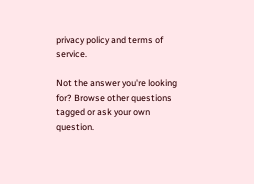privacy policy and terms of service.

Not the answer you're looking for? Browse other questions tagged or ask your own question.